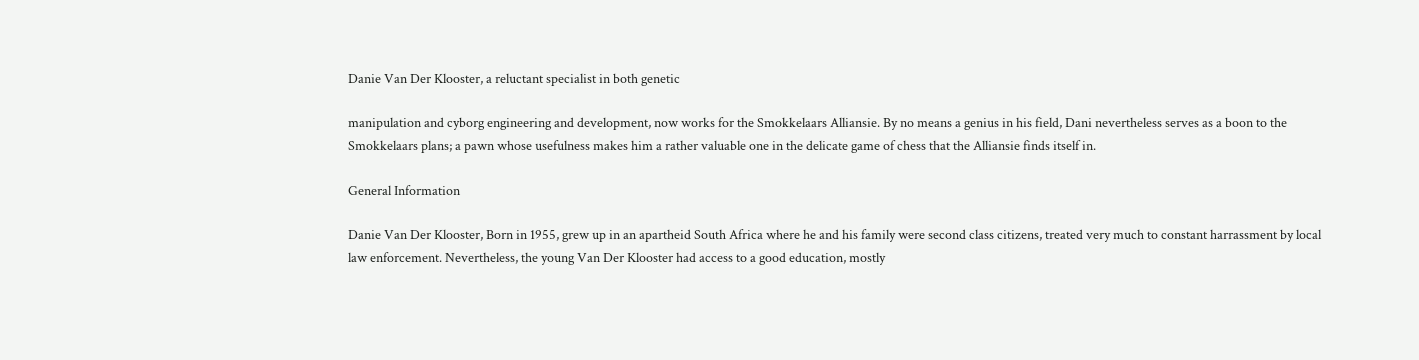Danie Van Der Klooster, a reluctant specialist in both genetic

manipulation and cyborg engineering and development, now works for the Smokkelaars Alliansie. By no means a genius in his field, Dani nevertheless serves as a boon to the Smokkelaars plans; a pawn whose usefulness makes him a rather valuable one in the delicate game of chess that the Alliansie finds itself in.

General Information

Danie Van Der Klooster, Born in 1955, grew up in an apartheid South Africa where he and his family were second class citizens, treated very much to constant harrassment by local law enforcement. Nevertheless, the young Van Der Klooster had access to a good education, mostly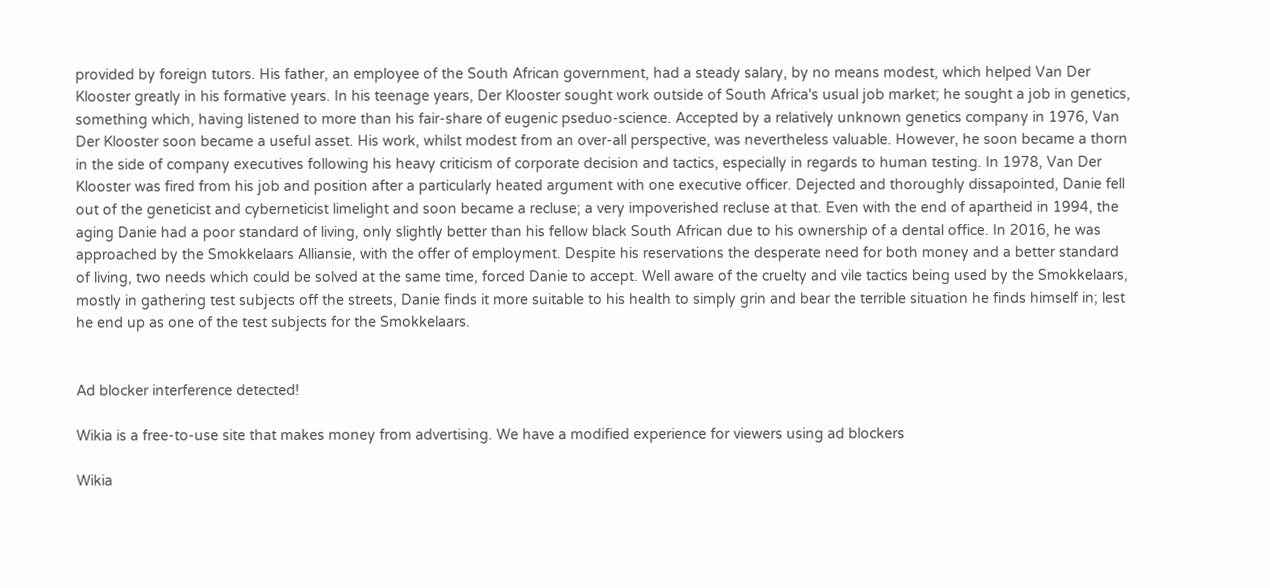provided by foreign tutors. His father, an employee of the South African government, had a steady salary, by no means modest, which helped Van Der Klooster greatly in his formative years. In his teenage years, Der Klooster sought work outside of South Africa's usual job market; he sought a job in genetics, something which, having listened to more than his fair-share of eugenic pseduo-science. Accepted by a relatively unknown genetics company in 1976, Van Der Klooster soon became a useful asset. His work, whilst modest from an over-all perspective, was nevertheless valuable. However, he soon became a thorn in the side of company executives following his heavy criticism of corporate decision and tactics, especially in regards to human testing. In 1978, Van Der Klooster was fired from his job and position after a particularly heated argument with one executive officer. Dejected and thoroughly dissapointed, Danie fell out of the geneticist and cyberneticist limelight and soon became a recluse; a very impoverished recluse at that. Even with the end of apartheid in 1994, the aging Danie had a poor standard of living, only slightly better than his fellow black South African due to his ownership of a dental office. In 2016, he was approached by the Smokkelaars Alliansie, with the offer of employment. Despite his reservations the desperate need for both money and a better standard of living, two needs which could be solved at the same time, forced Danie to accept. Well aware of the cruelty and vile tactics being used by the Smokkelaars, mostly in gathering test subjects off the streets, Danie finds it more suitable to his health to simply grin and bear the terrible situation he finds himself in; lest he end up as one of the test subjects for the Smokkelaars.


Ad blocker interference detected!

Wikia is a free-to-use site that makes money from advertising. We have a modified experience for viewers using ad blockers

Wikia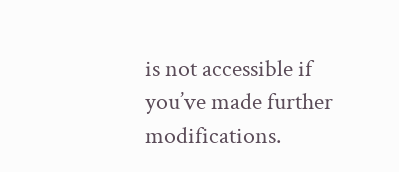is not accessible if you’ve made further modifications.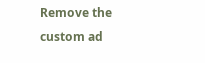Remove the custom ad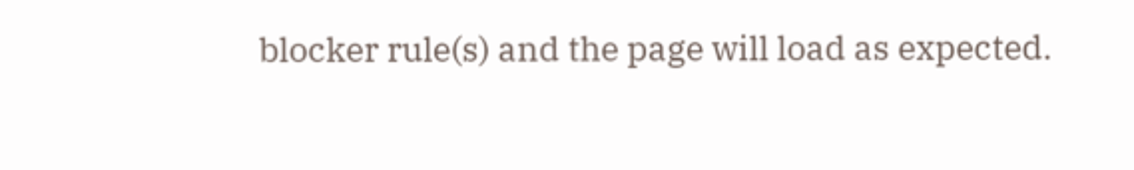blocker rule(s) and the page will load as expected.